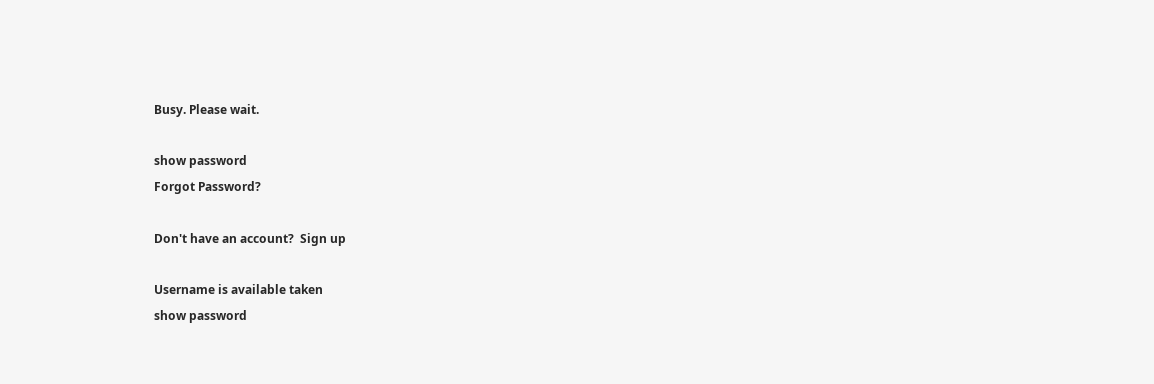Busy. Please wait.

show password
Forgot Password?

Don't have an account?  Sign up

Username is available taken
show password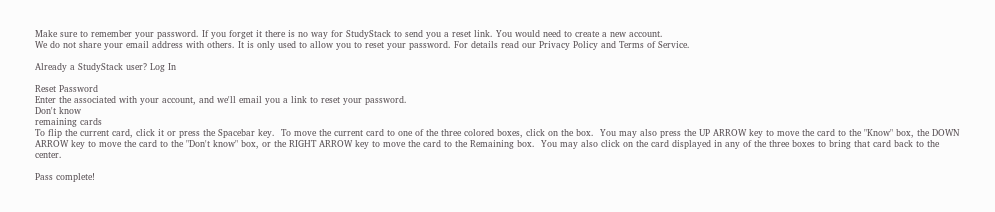Make sure to remember your password. If you forget it there is no way for StudyStack to send you a reset link. You would need to create a new account.
We do not share your email address with others. It is only used to allow you to reset your password. For details read our Privacy Policy and Terms of Service.

Already a StudyStack user? Log In

Reset Password
Enter the associated with your account, and we'll email you a link to reset your password.
Don't know
remaining cards
To flip the current card, click it or press the Spacebar key.  To move the current card to one of the three colored boxes, click on the box.  You may also press the UP ARROW key to move the card to the "Know" box, the DOWN ARROW key to move the card to the "Don't know" box, or the RIGHT ARROW key to move the card to the Remaining box.  You may also click on the card displayed in any of the three boxes to bring that card back to the center.

Pass complete!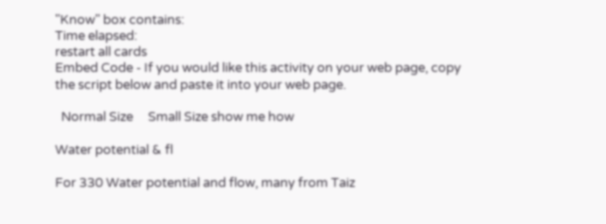"Know" box contains:
Time elapsed:
restart all cards
Embed Code - If you would like this activity on your web page, copy the script below and paste it into your web page.

  Normal Size     Small Size show me how

Water potential & fl

For 330 Water potential and flow, many from Taiz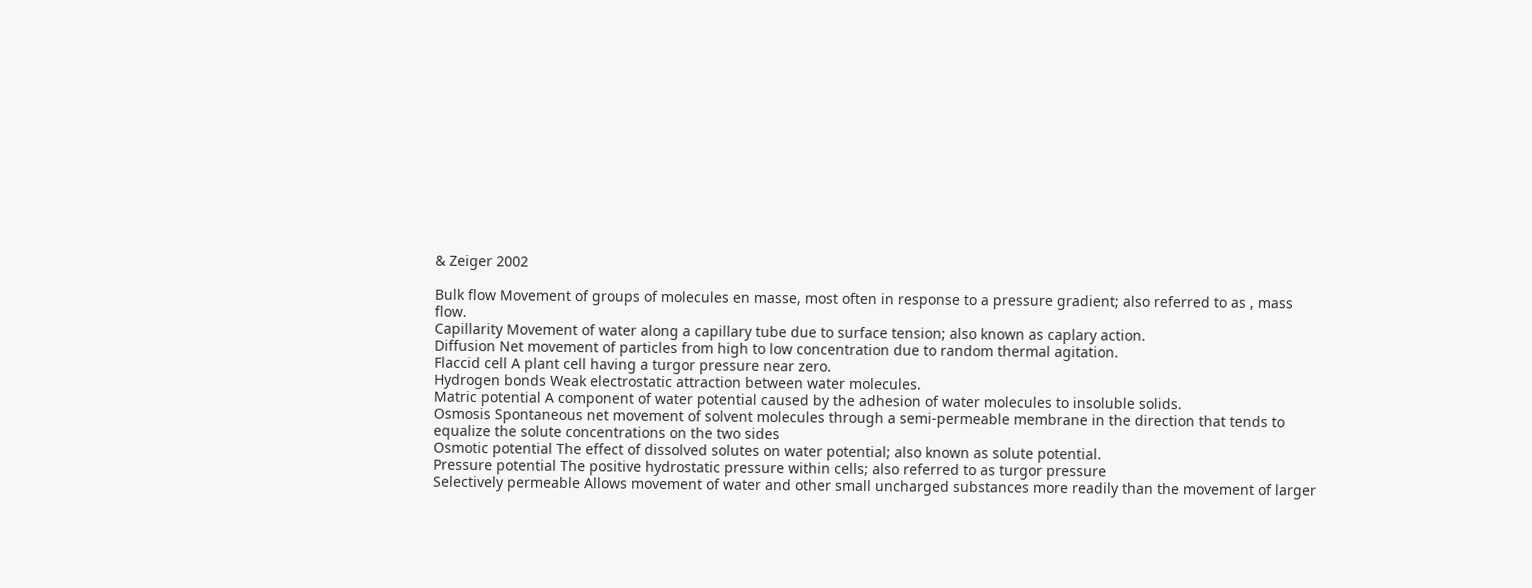& Zeiger 2002

Bulk flow Movement of groups of molecules en masse, most often in response to a pressure gradient; also referred to as , mass flow.
Capillarity Movement of water along a capillary tube due to surface tension; also known as caplary action.
Diffusion Net movement of particles from high to low concentration due to random thermal agitation.
Flaccid cell A plant cell having a turgor pressure near zero.
Hydrogen bonds Weak electrostatic attraction between water molecules.
Matric potential A component of water potential caused by the adhesion of water molecules to insoluble solids.
Osmosis Spontaneous net movement of solvent molecules through a semi-permeable membrane in the direction that tends to equalize the solute concentrations on the two sides
Osmotic potential The effect of dissolved solutes on water potential; also known as solute potential.
Pressure potential The positive hydrostatic pressure within cells; also referred to as turgor pressure
Selectively permeable Allows movement of water and other small uncharged substances more readily than the movement of larger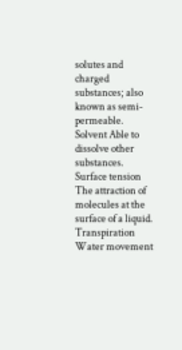solutes and charged substances; also known as semi-permeable.
Solvent Able to dissolve other substances.
Surface tension The attraction of molecules at the surface of a liquid.
Transpiration Water movement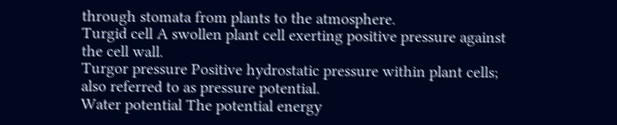through stomata from plants to the atmosphere.
Turgid cell A swollen plant cell exerting positive pressure against the cell wall.
Turgor pressure Positive hydrostatic pressure within plant cells; also referred to as pressure potential.
Water potential The potential energy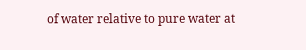of water relative to pure water at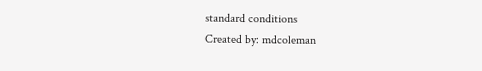standard conditions
Created by: mdcoleman